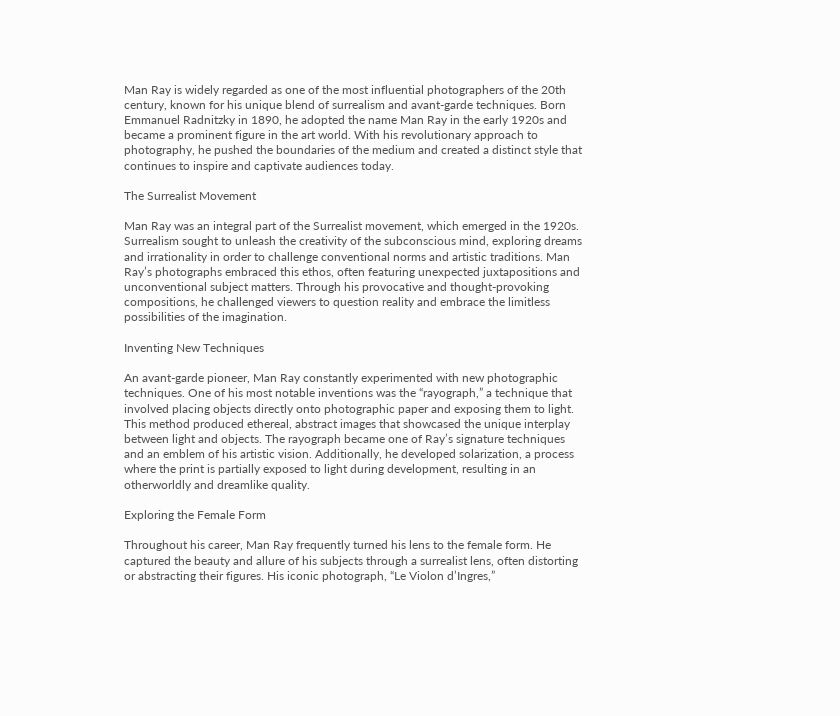Man Ray is widely regarded as one of the most influential photographers of the 20th century, known for his unique blend of surrealism and avant-garde techniques. Born Emmanuel Radnitzky in 1890, he adopted the name Man Ray in the early 1920s and became a prominent figure in the art world. With his revolutionary approach to photography, he pushed the boundaries of the medium and created a distinct style that continues to inspire and captivate audiences today.

The Surrealist Movement

Man Ray was an integral part of the Surrealist movement, which emerged in the 1920s. Surrealism sought to unleash the creativity of the subconscious mind, exploring dreams and irrationality in order to challenge conventional norms and artistic traditions. Man Ray’s photographs embraced this ethos, often featuring unexpected juxtapositions and unconventional subject matters. Through his provocative and thought-provoking compositions, he challenged viewers to question reality and embrace the limitless possibilities of the imagination.

Inventing New Techniques

An avant-garde pioneer, Man Ray constantly experimented with new photographic techniques. One of his most notable inventions was the “rayograph,” a technique that involved placing objects directly onto photographic paper and exposing them to light. This method produced ethereal, abstract images that showcased the unique interplay between light and objects. The rayograph became one of Ray’s signature techniques and an emblem of his artistic vision. Additionally, he developed solarization, a process where the print is partially exposed to light during development, resulting in an otherworldly and dreamlike quality.

Exploring the Female Form

Throughout his career, Man Ray frequently turned his lens to the female form. He captured the beauty and allure of his subjects through a surrealist lens, often distorting or abstracting their figures. His iconic photograph, “Le Violon d’Ingres,”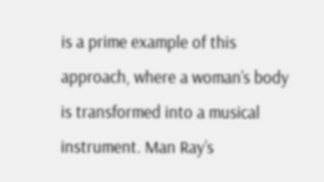is a prime example of this approach, where a woman’s body is transformed into a musical instrument. Man Ray’s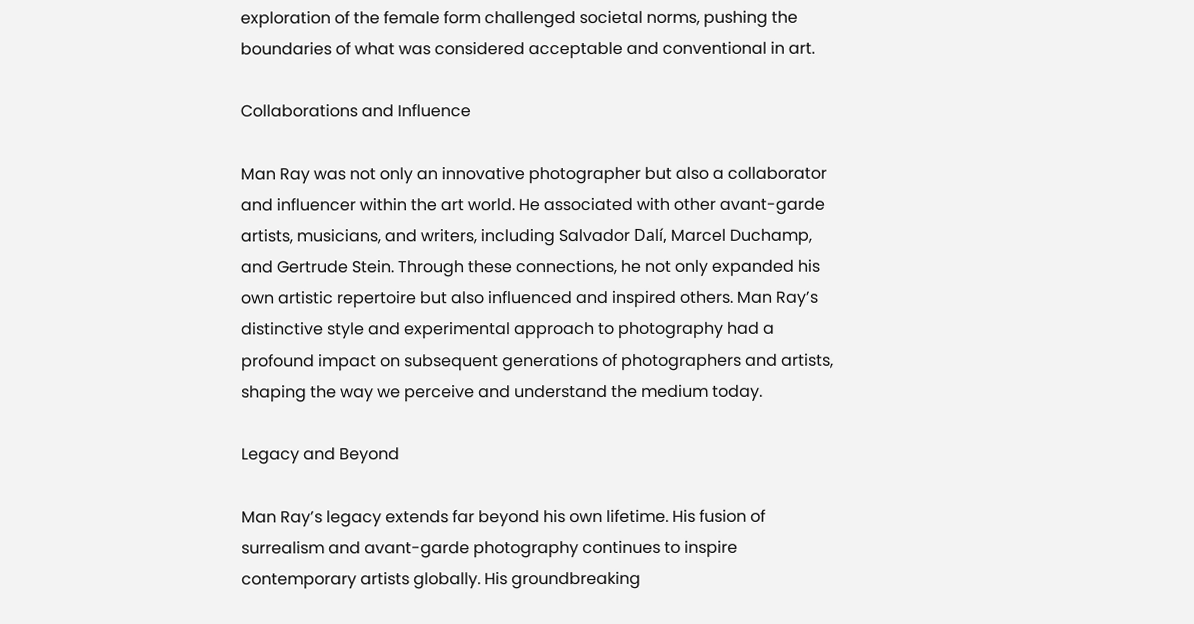exploration of the female form challenged societal norms, pushing the boundaries of what was considered acceptable and conventional in art.

Collaborations and Influence

Man Ray was not only an innovative photographer but also a collaborator and influencer within the art world. He associated with other avant-garde artists, musicians, and writers, including Salvador Dalí, Marcel Duchamp, and Gertrude Stein. Through these connections, he not only expanded his own artistic repertoire but also influenced and inspired others. Man Ray’s distinctive style and experimental approach to photography had a profound impact on subsequent generations of photographers and artists, shaping the way we perceive and understand the medium today.

Legacy and Beyond

Man Ray’s legacy extends far beyond his own lifetime. His fusion of surrealism and avant-garde photography continues to inspire contemporary artists globally. His groundbreaking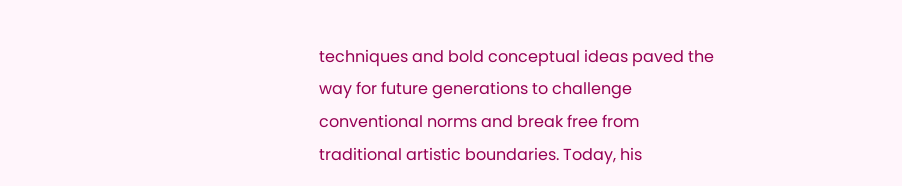techniques and bold conceptual ideas paved the way for future generations to challenge conventional norms and break free from traditional artistic boundaries. Today, his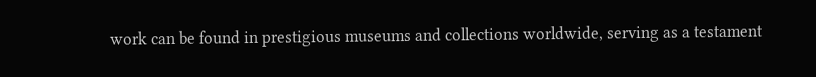work can be found in prestigious museums and collections worldwide, serving as a testament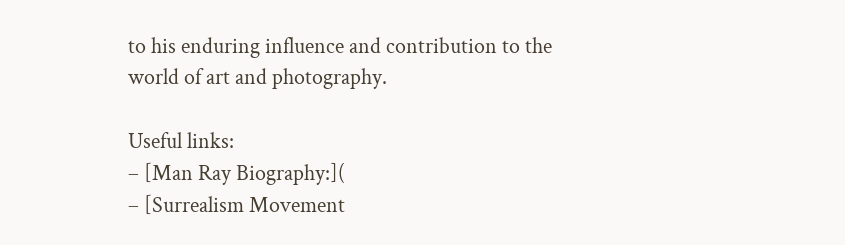to his enduring influence and contribution to the world of art and photography.

Useful links:
– [Man Ray Biography:](
– [Surrealism Movement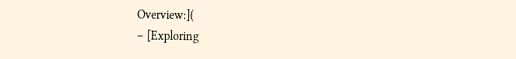Overview:](
– [Exploring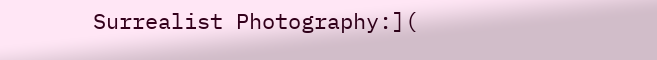Surrealist Photography:](